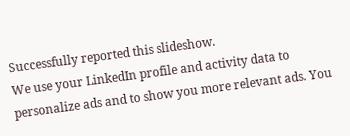Successfully reported this slideshow.
We use your LinkedIn profile and activity data to personalize ads and to show you more relevant ads. You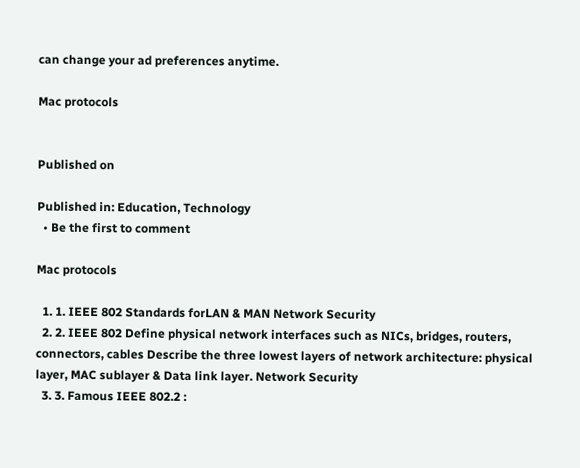can change your ad preferences anytime.

Mac protocols


Published on

Published in: Education, Technology
  • Be the first to comment

Mac protocols

  1. 1. IEEE 802 Standards forLAN & MAN Network Security
  2. 2. IEEE 802 Define physical network interfaces such as NICs, bridges, routers, connectors, cables Describe the three lowest layers of network architecture: physical layer, MAC sublayer & Data link layer. Network Security
  3. 3. Famous IEEE 802.2 :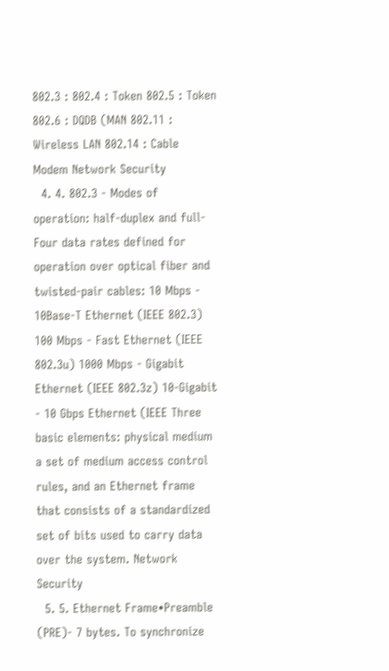802.3 : 802.4 : Token 802.5 : Token 802.6 : DQDB (MAN 802.11 : Wireless LAN 802.14 : Cable Modem Network Security
  4. 4. 802.3 - Modes of operation: half-duplex and full- Four data rates defined for operation over optical fiber and twisted-pair cables: 10 Mbps - 10Base-T Ethernet (IEEE 802.3) 100 Mbps - Fast Ethernet (IEEE 802.3u) 1000 Mbps - Gigabit Ethernet (IEEE 802.3z) 10-Gigabit - 10 Gbps Ethernet (IEEE Three basic elements: physical medium a set of medium access control rules, and an Ethernet frame that consists of a standardized set of bits used to carry data over the system. Network Security
  5. 5. Ethernet Frame•Preamble (PRE)- 7 bytes. To synchronize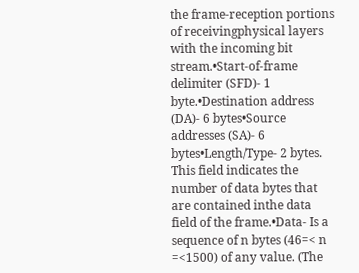the frame-reception portions of receivingphysical layers with the incoming bit stream.•Start-of-frame delimiter (SFD)- 1 byte.•Destination address (DA)- 6 bytes•Source addresses (SA)- 6 bytes•Length/Type- 2 bytes. This field indicates the number of data bytes that are contained inthe data field of the frame.•Data- Is a sequence of n bytes (46=< n =<1500) of any value. (The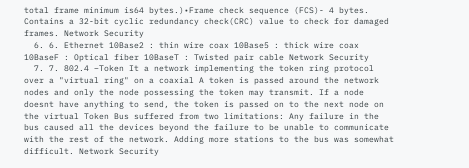total frame minimum is64 bytes.)•Frame check sequence (FCS)- 4 bytes. Contains a 32-bit cyclic redundancy check(CRC) value to check for damaged frames. Network Security
  6. 6. Ethernet 10Base2 : thin wire coax 10Base5 : thick wire coax 10BaseF : Optical fiber 10BaseT : Twisted pair cable Network Security
  7. 7. 802.4 –Token It a network implementing the token ring protocol over a "virtual ring" on a coaxial A token is passed around the network nodes and only the node possessing the token may transmit. If a node doesnt have anything to send, the token is passed on to the next node on the virtual Token Bus suffered from two limitations: Any failure in the bus caused all the devices beyond the failure to be unable to communicate with the rest of the network. Adding more stations to the bus was somewhat difficult. Network Security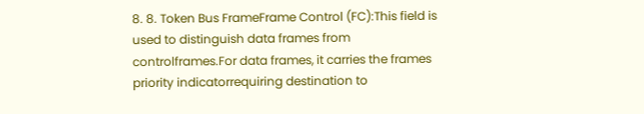8. 8. Token Bus FrameFrame Control (FC):This field is used to distinguish data frames from controlframes.For data frames, it carries the frames priority indicatorrequiring destination to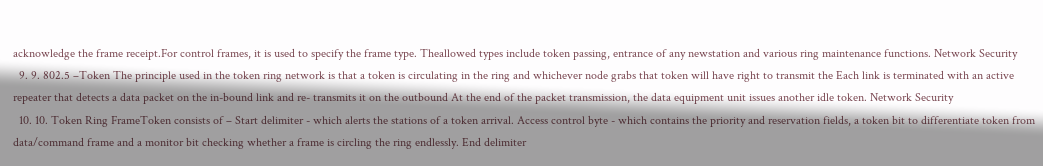acknowledge the frame receipt.For control frames, it is used to specify the frame type. Theallowed types include token passing, entrance of any newstation and various ring maintenance functions. Network Security
  9. 9. 802.5 –Token The principle used in the token ring network is that a token is circulating in the ring and whichever node grabs that token will have right to transmit the Each link is terminated with an active repeater that detects a data packet on the in-bound link and re- transmits it on the outbound At the end of the packet transmission, the data equipment unit issues another idle token. Network Security
  10. 10. Token Ring FrameToken consists of – Start delimiter - which alerts the stations of a token arrival. Access control byte - which contains the priority and reservation fields, a token bit to differentiate token from data/command frame and a monitor bit checking whether a frame is circling the ring endlessly. End delimiter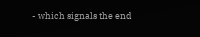- which signals the end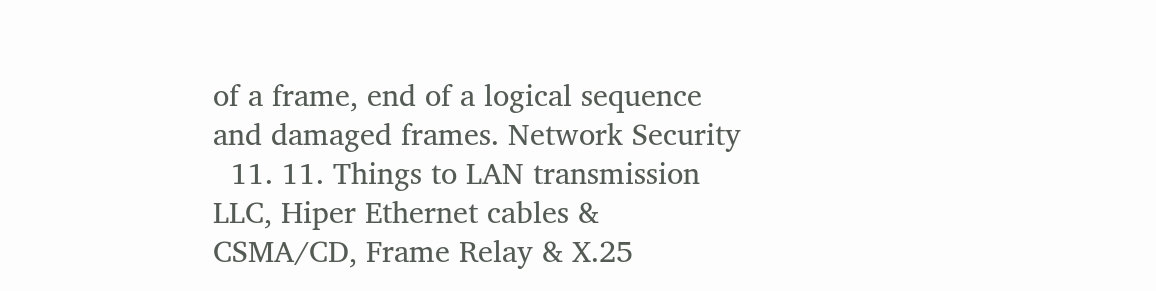of a frame, end of a logical sequence and damaged frames. Network Security
  11. 11. Things to LAN transmission LLC, Hiper Ethernet cables & CSMA/CD, Frame Relay & X.25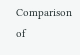Comparison of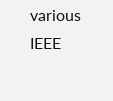various IEEE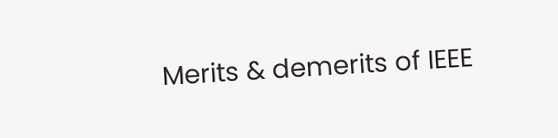Merits & demerits of IEEE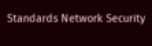Standards Network Security